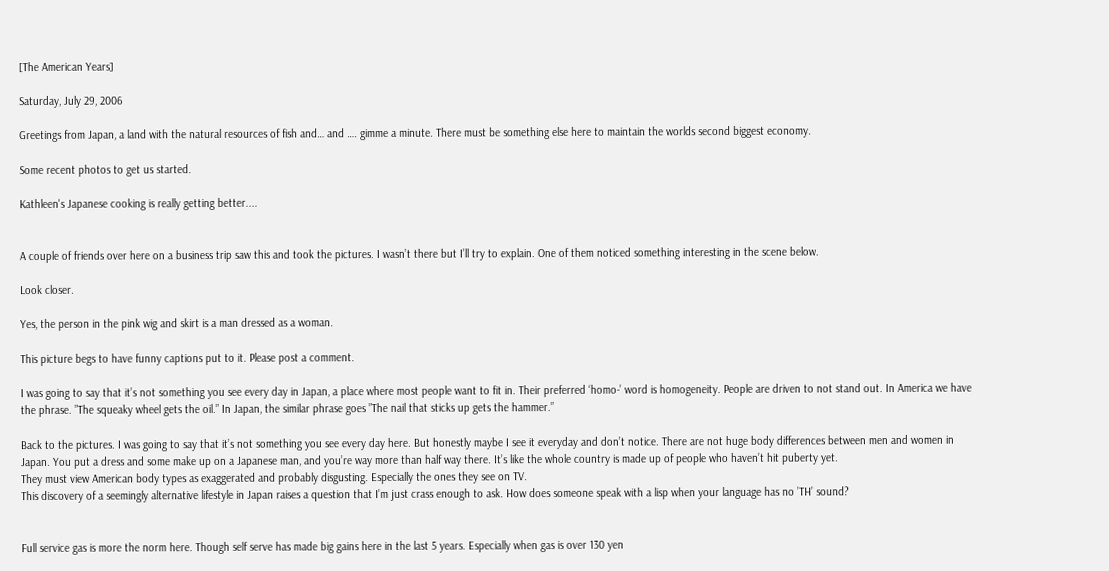[The American Years]

Saturday, July 29, 2006

Greetings from Japan, a land with the natural resources of fish and… and …. gimme a minute. There must be something else here to maintain the worlds second biggest economy.

Some recent photos to get us started.

Kathleen's Japanese cooking is really getting better....


A couple of friends over here on a business trip saw this and took the pictures. I wasn’t there but I’ll try to explain. One of them noticed something interesting in the scene below.

Look closer.

Yes, the person in the pink wig and skirt is a man dressed as a woman.

This picture begs to have funny captions put to it. Please post a comment.

I was going to say that it’s not something you see every day in Japan, a place where most people want to fit in. Their preferred ‘homo-’ word is homogeneity. People are driven to not stand out. In America we have the phrase. ”The squeaky wheel gets the oil.” In Japan, the similar phrase goes ”The nail that sticks up gets the hammer.”

Back to the pictures. I was going to say that it’s not something you see every day here. But honestly maybe I see it everyday and don’t notice. There are not huge body differences between men and women in Japan. You put a dress and some make up on a Japanese man, and you’re way more than half way there. It’s like the whole country is made up of people who haven’t hit puberty yet.
They must view American body types as exaggerated and probably disgusting. Especially the ones they see on TV.
This discovery of a seemingly alternative lifestyle in Japan raises a question that I’m just crass enough to ask. How does someone speak with a lisp when your language has no ’TH’ sound?


Full service gas is more the norm here. Though self serve has made big gains here in the last 5 years. Especially when gas is over 130 yen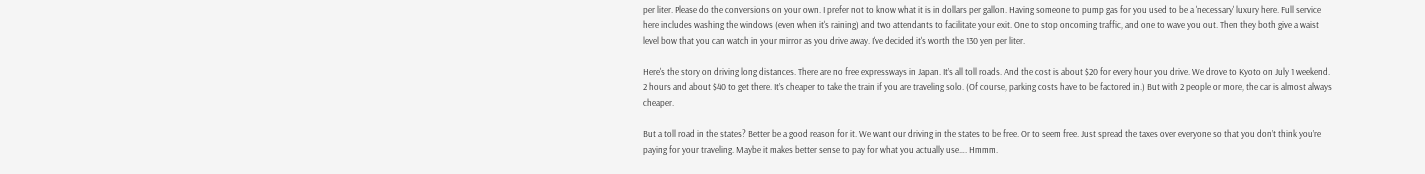per liter. Please do the conversions on your own. I prefer not to know what it is in dollars per gallon. Having someone to pump gas for you used to be a 'necessary' luxury here. Full service here includes washing the windows (even when it's raining) and two attendants to facilitate your exit. One to stop oncoming traffic, and one to wave you out. Then they both give a waist level bow that you can watch in your mirror as you drive away. I've decided it's worth the 130 yen per liter.

Here's the story on driving long distances. There are no free expressways in Japan. It’s all toll roads. And the cost is about $20 for every hour you drive. We drove to Kyoto on July 1 weekend. 2 hours and about $40 to get there. It’s cheaper to take the train if you are traveling solo. (Of course, parking costs have to be factored in.) But with 2 people or more, the car is almost always cheaper.

But a toll road in the states? Better be a good reason for it. We want our driving in the states to be free. Or to seem free. Just spread the taxes over everyone so that you don’t think you’re paying for your traveling. Maybe it makes better sense to pay for what you actually use…. Hmmm.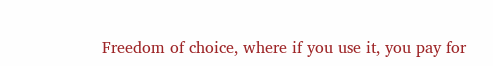Freedom of choice, where if you use it, you pay for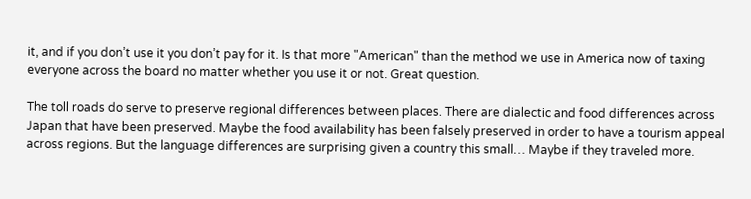it, and if you don’t use it you don’t pay for it. Is that more "American" than the method we use in America now of taxing everyone across the board no matter whether you use it or not. Great question.

The toll roads do serve to preserve regional differences between places. There are dialectic and food differences across Japan that have been preserved. Maybe the food availability has been falsely preserved in order to have a tourism appeal across regions. But the language differences are surprising given a country this small… Maybe if they traveled more.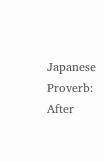Japanese Proverb:
After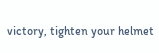victory, tighten your helmet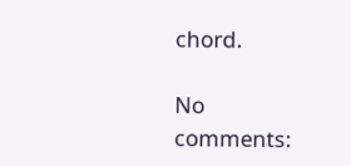chord.

No comments: